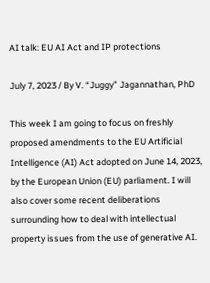AI talk: EU AI Act and IP protections

July 7, 2023 / By V. “Juggy” Jagannathan, PhD

This week I am going to focus on freshly proposed amendments to the EU Artificial Intelligence (AI) Act adopted on June 14, 2023, by the European Union (EU) parliament. I will also cover some recent deliberations surrounding how to deal with intellectual property issues from the use of generative AI.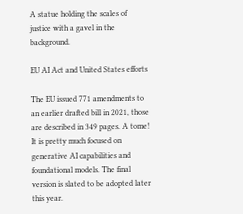A statue holding the scales of justice with a gavel in the background.

EU AI Act and United States efforts

The EU issued 771 amendments to an earlier drafted bill in 2021, those are described in 349 pages. A tome! It is pretty much focused on generative AI capabilities and foundational models. The final version is slated to be adopted later this year.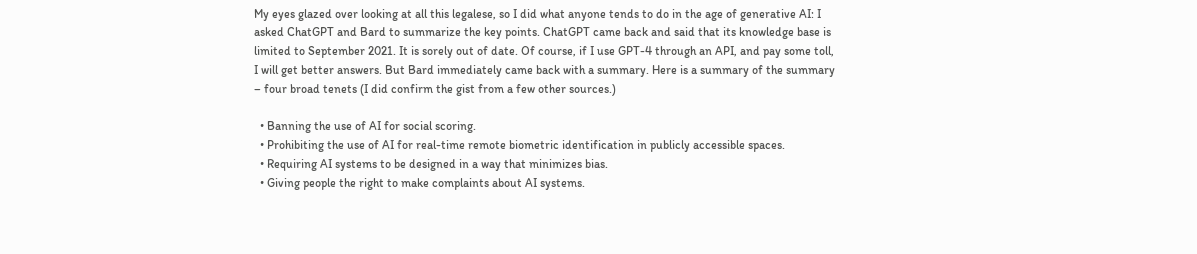My eyes glazed over looking at all this legalese, so I did what anyone tends to do in the age of generative AI: I asked ChatGPT and Bard to summarize the key points. ChatGPT came back and said that its knowledge base is limited to September 2021. It is sorely out of date. Of course, if I use GPT-4 through an API, and pay some toll, I will get better answers. But Bard immediately came back with a summary. Here is a summary of the summary – four broad tenets (I did confirm the gist from a few other sources.)

  • Banning the use of AI for social scoring.
  • Prohibiting the use of AI for real-time remote biometric identification in publicly accessible spaces.
  • Requiring AI systems to be designed in a way that minimizes bias.
  • Giving people the right to make complaints about AI systems.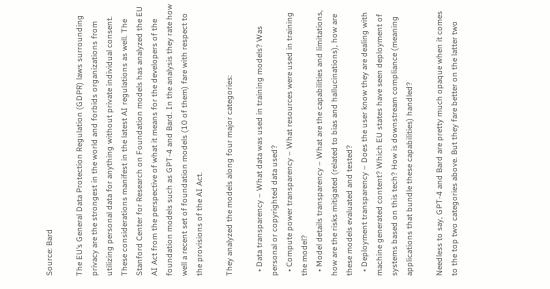Source: Bard

The EU’s General Data Protection Regulation (GDPR) laws surrounding privacy are the strongest in the world and forbids organizations from utilizing personal data for anything without private individual consent. These considerations manifest in the latest AI regulations as well. The Stanford Center for Research on Foundation models has analyzed the EU AI Act from the perspective of what it means for the developers of the foundation models such as GPT-4 and Bard. In the analysis they rate how well a recent set of foundation models (10 of them) fare with respect to the provisions of the AI Act.

They analyzed the models along four major categories:

  • Data transparency – What data was used in training models? Was personal or copyrighted data used?
  • Compute power transparency – What resources were used in training the model?
  • Model details transparency – What are the capabilities and limitations, how are the risks mitigated (related to bias and hallucinations), how are these models evaluated and tested?
  • Deployment transparency – Does the user know they are dealing with machine generated content? Which EU states have seen deployment of systems based on this tech? How is downstream compliance (meaning applications that bundle these capabilities) handled?

Needless to say, GPT-4 and Bard are pretty much opaque when it comes to the top two categories above. But they fare better on the latter two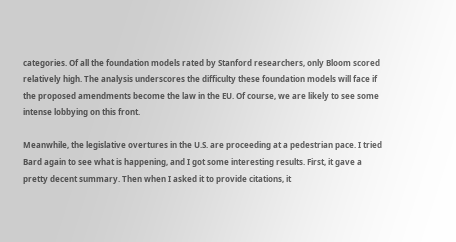categories. Of all the foundation models rated by Stanford researchers, only Bloom scored relatively high. The analysis underscores the difficulty these foundation models will face if the proposed amendments become the law in the EU. Of course, we are likely to see some intense lobbying on this front.

Meanwhile, the legislative overtures in the U.S. are proceeding at a pedestrian pace. I tried Bard again to see what is happening, and I got some interesting results. First, it gave a pretty decent summary. Then when I asked it to provide citations, it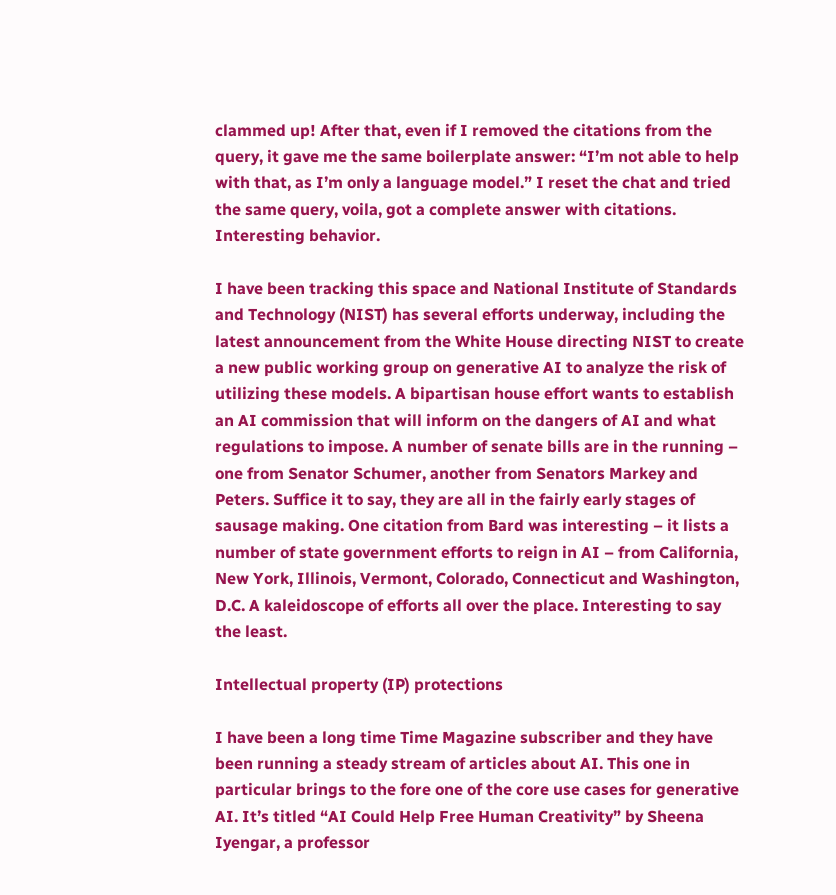clammed up! After that, even if I removed the citations from the query, it gave me the same boilerplate answer: “I’m not able to help with that, as I’m only a language model.” I reset the chat and tried the same query, voila, got a complete answer with citations. Interesting behavior.

I have been tracking this space and National Institute of Standards and Technology (NIST) has several efforts underway, including the latest announcement from the White House directing NIST to create a new public working group on generative AI to analyze the risk of utilizing these models. A bipartisan house effort wants to establish an AI commission that will inform on the dangers of AI and what regulations to impose. A number of senate bills are in the running – one from Senator Schumer, another from Senators Markey and Peters. Suffice it to say, they are all in the fairly early stages of sausage making. One citation from Bard was interesting – it lists a number of state government efforts to reign in AI – from California, New York, Illinois, Vermont, Colorado, Connecticut and Washington, D.C. A kaleidoscope of efforts all over the place. Interesting to say the least.

Intellectual property (IP) protections

I have been a long time Time Magazine subscriber and they have been running a steady stream of articles about AI. This one in particular brings to the fore one of the core use cases for generative AI. It’s titled “AI Could Help Free Human Creativity” by Sheena Iyengar, a professor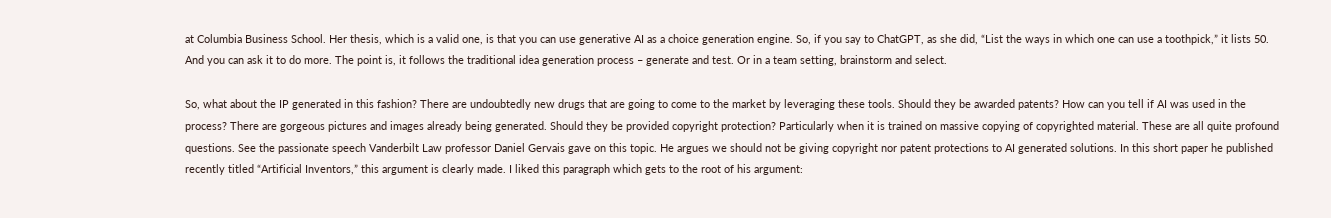at Columbia Business School. Her thesis, which is a valid one, is that you can use generative AI as a choice generation engine. So, if you say to ChatGPT, as she did, “List the ways in which one can use a toothpick,” it lists 50. And you can ask it to do more. The point is, it follows the traditional idea generation process – generate and test. Or in a team setting, brainstorm and select.

So, what about the IP generated in this fashion? There are undoubtedly new drugs that are going to come to the market by leveraging these tools. Should they be awarded patents? How can you tell if AI was used in the process? There are gorgeous pictures and images already being generated. Should they be provided copyright protection? Particularly when it is trained on massive copying of copyrighted material. These are all quite profound questions. See the passionate speech Vanderbilt Law professor Daniel Gervais gave on this topic. He argues we should not be giving copyright nor patent protections to AI generated solutions. In this short paper he published recently titled “Artificial Inventors,” this argument is clearly made. I liked this paragraph which gets to the root of his argument: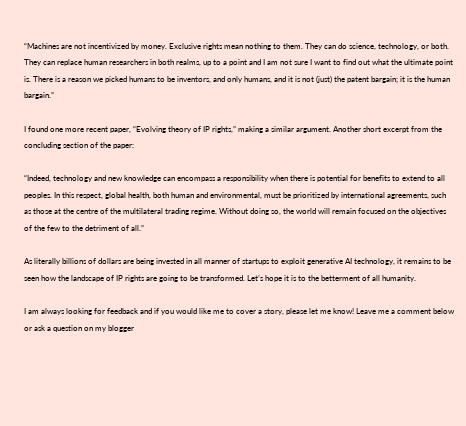“Machines are not incentivized by money. Exclusive rights mean nothing to them. They can do science, technology, or both. They can replace human researchers in both realms, up to a point and I am not sure I want to find out what the ultimate point is. There is a reason we picked humans to be inventors, and only humans, and it is not (just) the patent bargain; it is the human bargain.”

I found one more recent paper, “Evolving theory of IP rights,” making a similar argument. Another short excerpt from the concluding section of the paper:

“Indeed, technology and new knowledge can encompass a responsibility when there is potential for benefits to extend to all peoples. In this respect, global health, both human and environmental, must be prioritized by international agreements, such as those at the centre of the multilateral trading regime. Without doing so, the world will remain focused on the objectives of the few to the detriment of all.”

As literally billions of dollars are being invested in all manner of startups to exploit generative AI technology, it remains to be seen how the landscape of IP rights are going to be transformed. Let’s hope it is to the betterment of all humanity.

I am always looking for feedback and if you would like me to cover a story, please let me know! Leave me a comment below or ask a question on my blogger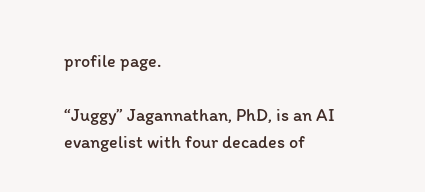profile page.

“Juggy” Jagannathan, PhD, is an AI evangelist with four decades of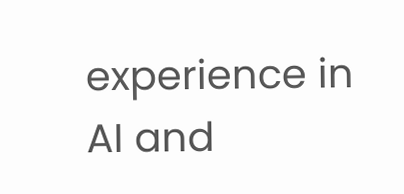experience in AI and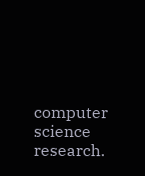computer science research.